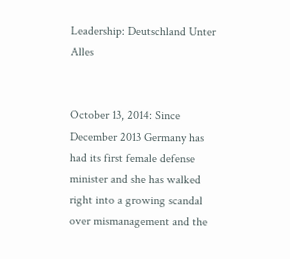Leadership: Deutschland Unter Alles


October 13, 2014: Since December 2013 Germany has had its first female defense minister and she has walked right into a growing scandal over mismanagement and the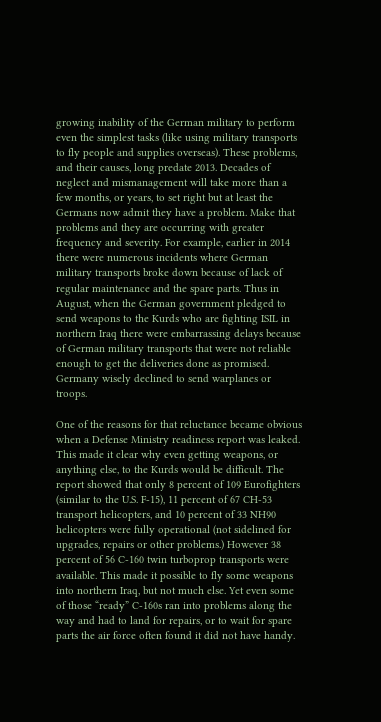growing inability of the German military to perform even the simplest tasks (like using military transports to fly people and supplies overseas). These problems, and their causes, long predate 2013. Decades of neglect and mismanagement will take more than a few months, or years, to set right but at least the Germans now admit they have a problem. Make that problems and they are occurring with greater frequency and severity. For example, earlier in 2014 there were numerous incidents where German military transports broke down because of lack of regular maintenance and the spare parts. Thus in August, when the German government pledged to send weapons to the Kurds who are fighting ISIL in northern Iraq there were embarrassing delays because of German military transports that were not reliable enough to get the deliveries done as promised. Germany wisely declined to send warplanes or troops.

One of the reasons for that reluctance became obvious when a Defense Ministry readiness report was leaked. This made it clear why even getting weapons, or anything else, to the Kurds would be difficult. The report showed that only 8 percent of 109 Eurofighters (similar to the U.S. F-15), 11 percent of 67 CH-53 transport helicopters, and 10 percent of 33 NH90 helicopters were fully operational (not sidelined for upgrades, repairs or other problems.) However 38 percent of 56 C-160 twin turboprop transports were available. This made it possible to fly some weapons into northern Iraq, but not much else. Yet even some of those “ready” C-160s ran into problems along the way and had to land for repairs, or to wait for spare parts the air force often found it did not have handy.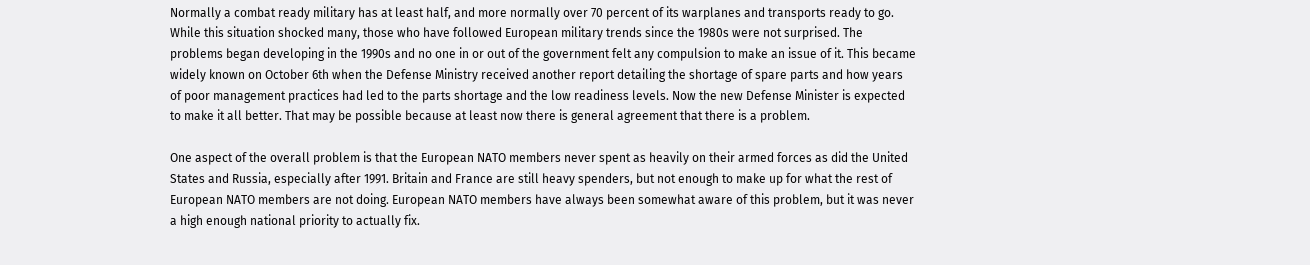Normally a combat ready military has at least half, and more normally over 70 percent of its warplanes and transports ready to go. While this situation shocked many, those who have followed European military trends since the 1980s were not surprised. The problems began developing in the 1990s and no one in or out of the government felt any compulsion to make an issue of it. This became widely known on October 6th when the Defense Ministry received another report detailing the shortage of spare parts and how years of poor management practices had led to the parts shortage and the low readiness levels. Now the new Defense Minister is expected to make it all better. That may be possible because at least now there is general agreement that there is a problem.

One aspect of the overall problem is that the European NATO members never spent as heavily on their armed forces as did the United States and Russia, especially after 1991. Britain and France are still heavy spenders, but not enough to make up for what the rest of European NATO members are not doing. European NATO members have always been somewhat aware of this problem, but it was never a high enough national priority to actually fix.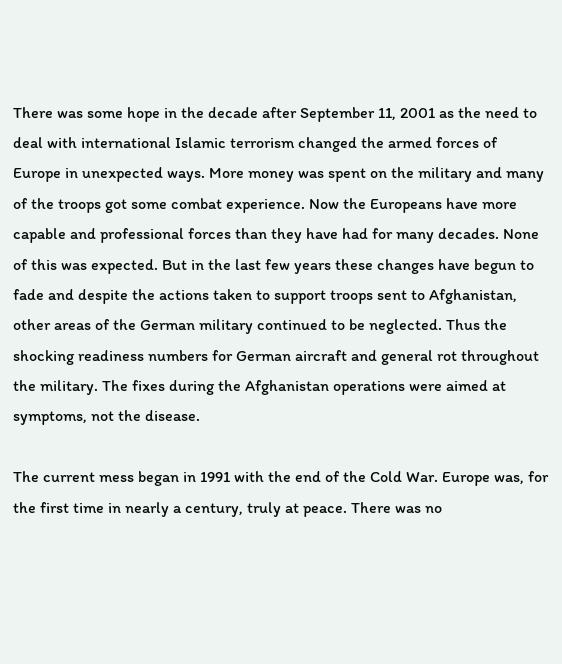There was some hope in the decade after September 11, 2001 as the need to deal with international Islamic terrorism changed the armed forces of Europe in unexpected ways. More money was spent on the military and many of the troops got some combat experience. Now the Europeans have more capable and professional forces than they have had for many decades. None of this was expected. But in the last few years these changes have begun to fade and despite the actions taken to support troops sent to Afghanistan, other areas of the German military continued to be neglected. Thus the shocking readiness numbers for German aircraft and general rot throughout the military. The fixes during the Afghanistan operations were aimed at symptoms, not the disease.

The current mess began in 1991 with the end of the Cold War. Europe was, for the first time in nearly a century, truly at peace. There was no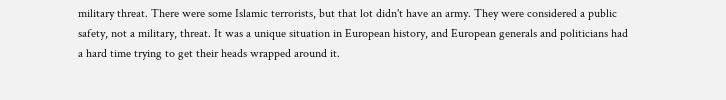military threat. There were some Islamic terrorists, but that lot didn't have an army. They were considered a public safety, not a military, threat. It was a unique situation in European history, and European generals and politicians had a hard time trying to get their heads wrapped around it.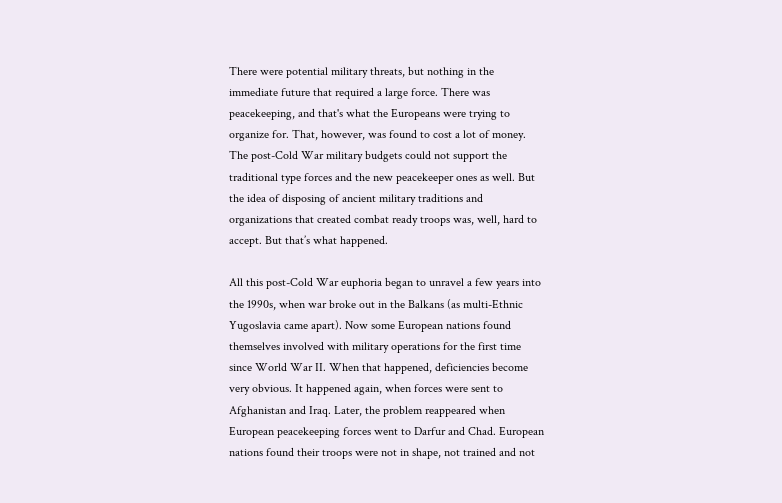There were potential military threats, but nothing in the immediate future that required a large force. There was peacekeeping, and that's what the Europeans were trying to organize for. That, however, was found to cost a lot of money. The post-Cold War military budgets could not support the traditional type forces and the new peacekeeper ones as well. But the idea of disposing of ancient military traditions and organizations that created combat ready troops was, well, hard to accept. But that’s what happened.

All this post-Cold War euphoria began to unravel a few years into the 1990s, when war broke out in the Balkans (as multi-Ethnic Yugoslavia came apart). Now some European nations found themselves involved with military operations for the first time since World War II. When that happened, deficiencies become very obvious. It happened again, when forces were sent to Afghanistan and Iraq. Later, the problem reappeared when European peacekeeping forces went to Darfur and Chad. European nations found their troops were not in shape, not trained and not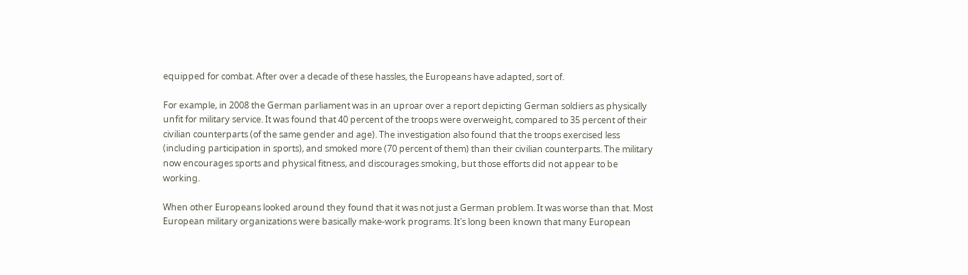equipped for combat. After over a decade of these hassles, the Europeans have adapted, sort of.

For example, in 2008 the German parliament was in an uproar over a report depicting German soldiers as physically unfit for military service. It was found that 40 percent of the troops were overweight, compared to 35 percent of their civilian counterparts (of the same gender and age). The investigation also found that the troops exercised less (including participation in sports), and smoked more (70 percent of them) than their civilian counterparts. The military now encourages sports and physical fitness, and discourages smoking, but those efforts did not appear to be working.

When other Europeans looked around they found that it was not just a German problem. It was worse than that. Most European military organizations were basically make-work programs. It's long been known that many European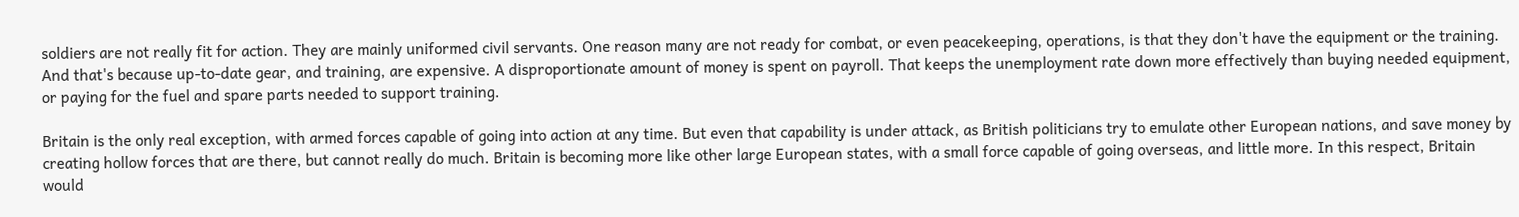soldiers are not really fit for action. They are mainly uniformed civil servants. One reason many are not ready for combat, or even peacekeeping, operations, is that they don't have the equipment or the training. And that's because up-to-date gear, and training, are expensive. A disproportionate amount of money is spent on payroll. That keeps the unemployment rate down more effectively than buying needed equipment, or paying for the fuel and spare parts needed to support training.

Britain is the only real exception, with armed forces capable of going into action at any time. But even that capability is under attack, as British politicians try to emulate other European nations, and save money by creating hollow forces that are there, but cannot really do much. Britain is becoming more like other large European states, with a small force capable of going overseas, and little more. In this respect, Britain would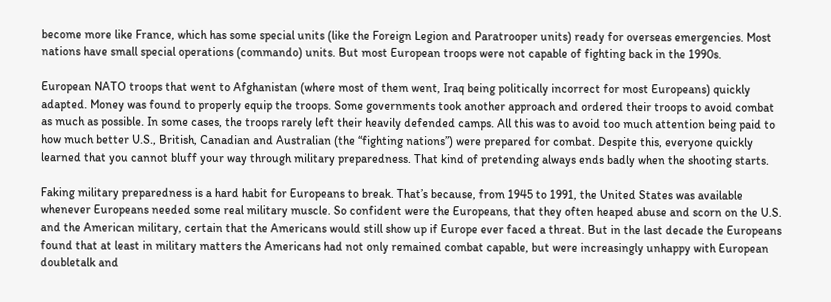become more like France, which has some special units (like the Foreign Legion and Paratrooper units) ready for overseas emergencies. Most nations have small special operations (commando) units. But most European troops were not capable of fighting back in the 1990s.

European NATO troops that went to Afghanistan (where most of them went, Iraq being politically incorrect for most Europeans) quickly adapted. Money was found to properly equip the troops. Some governments took another approach and ordered their troops to avoid combat as much as possible. In some cases, the troops rarely left their heavily defended camps. All this was to avoid too much attention being paid to how much better U.S., British, Canadian and Australian (the “fighting nations”) were prepared for combat. Despite this, everyone quickly learned that you cannot bluff your way through military preparedness. That kind of pretending always ends badly when the shooting starts.

Faking military preparedness is a hard habit for Europeans to break. That’s because, from 1945 to 1991, the United States was available whenever Europeans needed some real military muscle. So confident were the Europeans, that they often heaped abuse and scorn on the U.S. and the American military, certain that the Americans would still show up if Europe ever faced a threat. But in the last decade the Europeans found that at least in military matters the Americans had not only remained combat capable, but were increasingly unhappy with European doubletalk and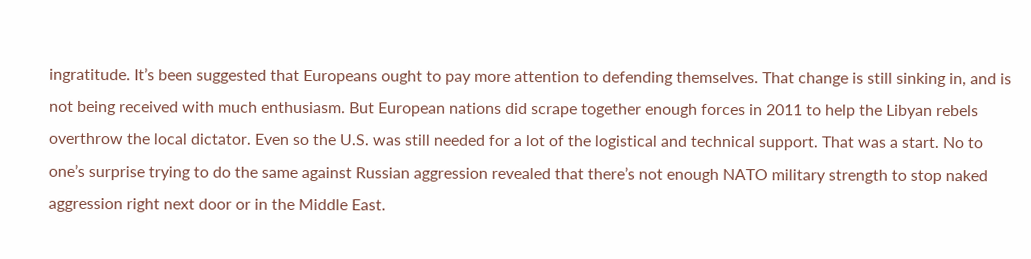ingratitude. It’s been suggested that Europeans ought to pay more attention to defending themselves. That change is still sinking in, and is not being received with much enthusiasm. But European nations did scrape together enough forces in 2011 to help the Libyan rebels overthrow the local dictator. Even so the U.S. was still needed for a lot of the logistical and technical support. That was a start. No to one’s surprise trying to do the same against Russian aggression revealed that there’s not enough NATO military strength to stop naked aggression right next door or in the Middle East.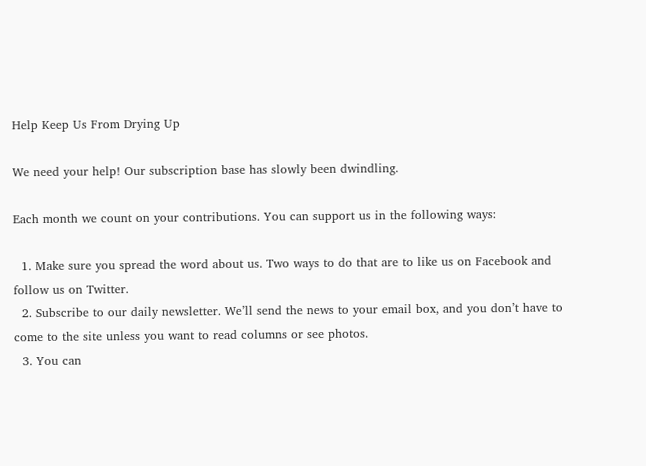Help Keep Us From Drying Up

We need your help! Our subscription base has slowly been dwindling.

Each month we count on your contributions. You can support us in the following ways:

  1. Make sure you spread the word about us. Two ways to do that are to like us on Facebook and follow us on Twitter.
  2. Subscribe to our daily newsletter. We’ll send the news to your email box, and you don’t have to come to the site unless you want to read columns or see photos.
  3. You can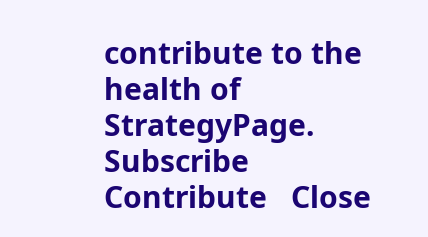contribute to the health of StrategyPage.
Subscribe   Contribute   Close